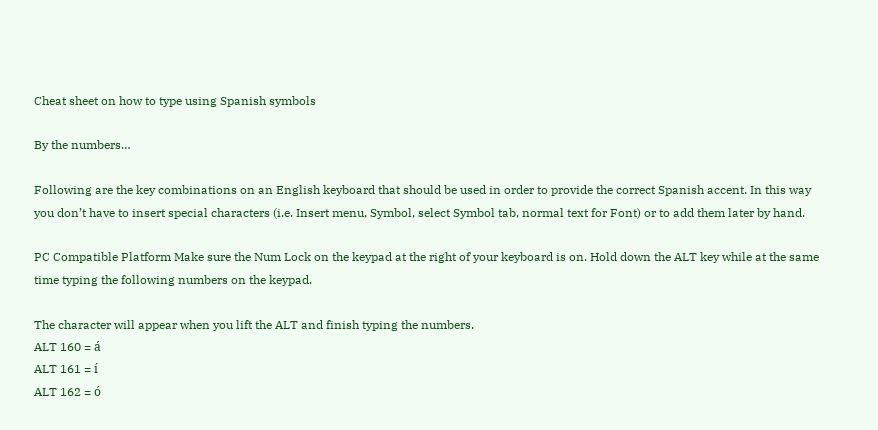Cheat sheet on how to type using Spanish symbols

By the numbers…

Following are the key combinations on an English keyboard that should be used in order to provide the correct Spanish accent. In this way you don’t have to insert special characters (i.e. Insert menu, Symbol, select Symbol tab, normal text for Font) or to add them later by hand.

PC Compatible Platform Make sure the Num Lock on the keypad at the right of your keyboard is on. Hold down the ALT key while at the same time typing the following numbers on the keypad.

The character will appear when you lift the ALT and finish typing the numbers.
ALT 160 = á
ALT 161 = í
ALT 162 = ó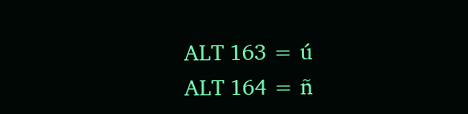ALT 163 = ú
ALT 164 = ñ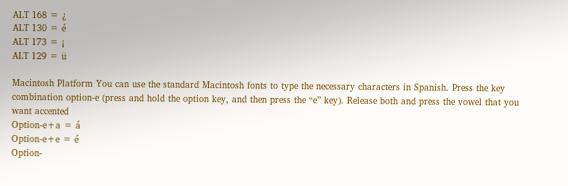ALT 168 = ¿
ALT 130 = é
ALT 173 = ¡
ALT 129 = ü

Macintosh Platform You can use the standard Macintosh fonts to type the necessary characters in Spanish. Press the key combination option-e (press and hold the option key, and then press the “e” key). Release both and press the vowel that you want accented
Option-e+a = á
Option-e+e = é
Option-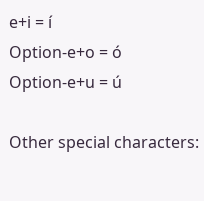e+i = í
Option-e+o = ó
Option-e+u = ú

Other special characters: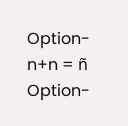Option-n+n = ñ
Option-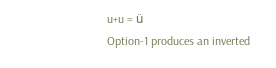u+u = ü
Option-1 produces an inverted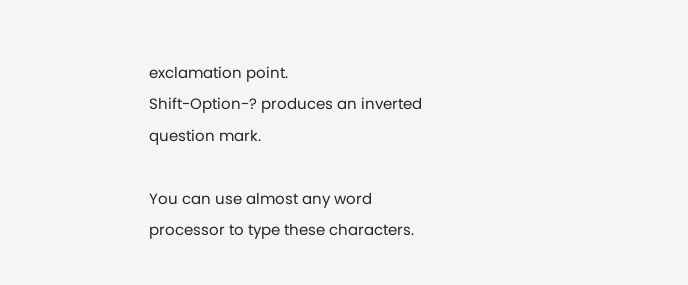exclamation point.
Shift-Option-? produces an inverted question mark.

You can use almost any word processor to type these characters.